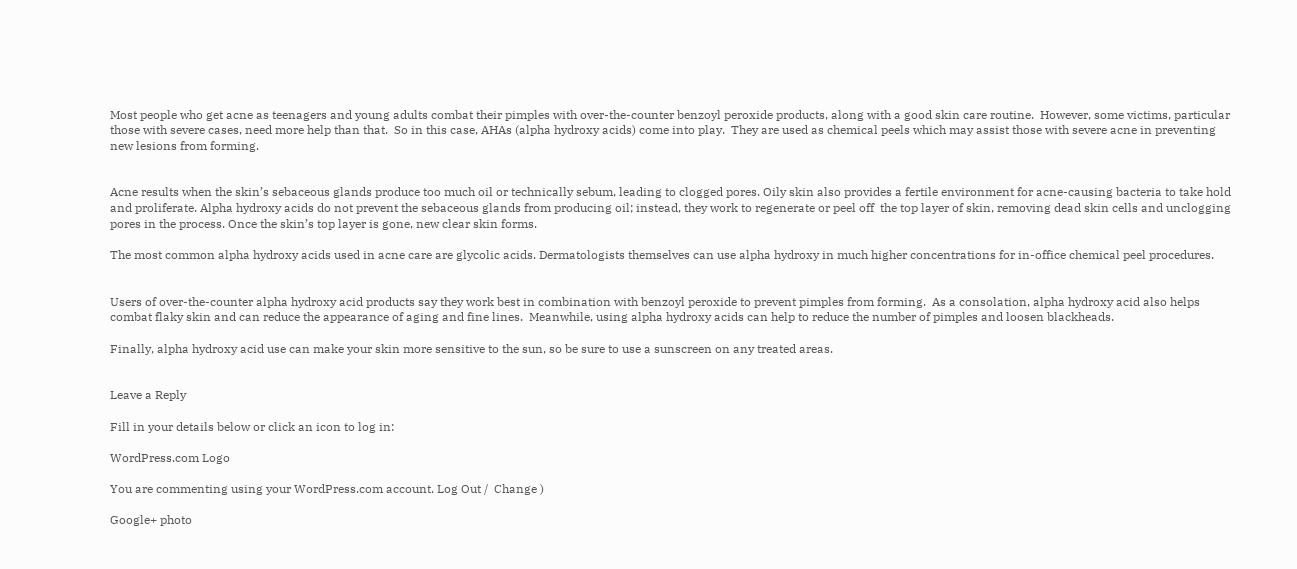Most people who get acne as teenagers and young adults combat their pimples with over-the-counter benzoyl peroxide products, along with a good skin care routine.  However, some victims, particular those with severe cases, need more help than that.  So in this case, AHAs (alpha hydroxy acids) come into play.  They are used as chemical peels which may assist those with severe acne in preventing new lesions from forming.


Acne results when the skin’s sebaceous glands produce too much oil or technically sebum, leading to clogged pores. Oily skin also provides a fertile environment for acne-causing bacteria to take hold and proliferate. Alpha hydroxy acids do not prevent the sebaceous glands from producing oil; instead, they work to regenerate or peel off  the top layer of skin, removing dead skin cells and unclogging pores in the process. Once the skin’s top layer is gone, new clear skin forms.

The most common alpha hydroxy acids used in acne care are glycolic acids. Dermatologists themselves can use alpha hydroxy in much higher concentrations for in-office chemical peel procedures.


Users of over-the-counter alpha hydroxy acid products say they work best in combination with benzoyl peroxide to prevent pimples from forming.  As a consolation, alpha hydroxy acid also helps combat flaky skin and can reduce the appearance of aging and fine lines.  Meanwhile, using alpha hydroxy acids can help to reduce the number of pimples and loosen blackheads.

Finally, alpha hydroxy acid use can make your skin more sensitive to the sun, so be sure to use a sunscreen on any treated areas.


Leave a Reply

Fill in your details below or click an icon to log in:

WordPress.com Logo

You are commenting using your WordPress.com account. Log Out /  Change )

Google+ photo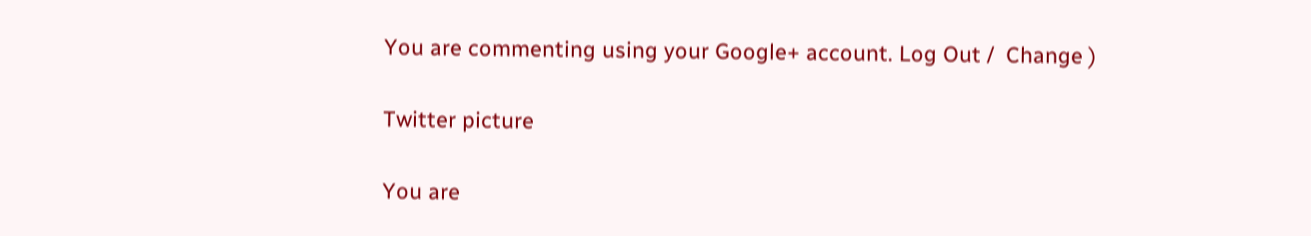You are commenting using your Google+ account. Log Out /  Change )

Twitter picture

You are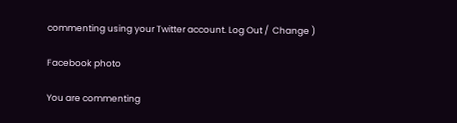commenting using your Twitter account. Log Out /  Change )

Facebook photo

You are commenting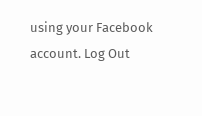using your Facebook account. Log Out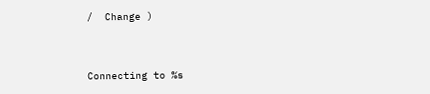/  Change )


Connecting to %s